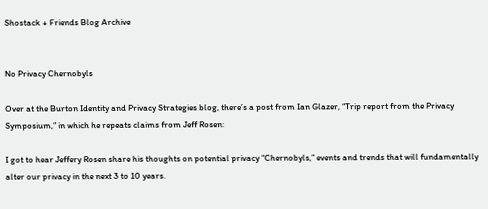Shostack + Friends Blog Archive


No Privacy Chernobyls

Over at the Burton Identity and Privacy Strategies blog, there’s a post from Ian Glazer, “Trip report from the Privacy Symposium,” in which he repeats claims from Jeff Rosen:

I got to hear Jeffery Rosen share his thoughts on potential privacy “Chernobyls,” events and trends that will fundamentally alter our privacy in the next 3 to 10 years.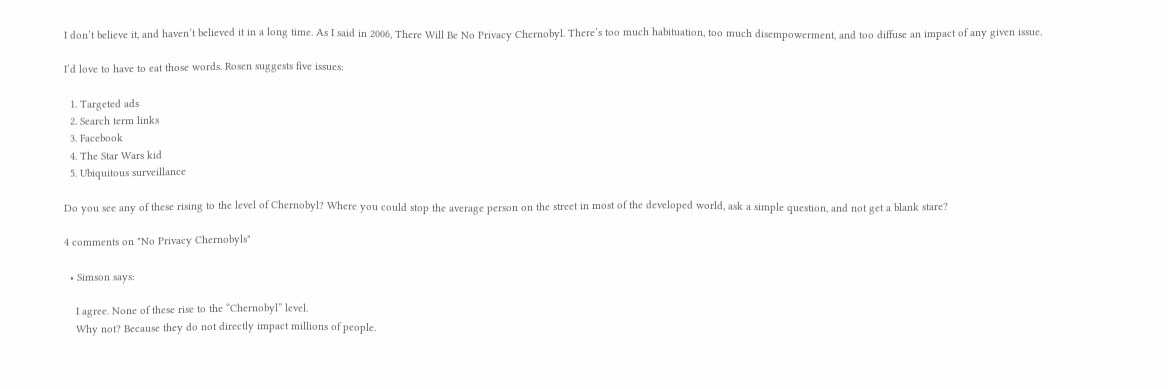I don’t believe it, and haven’t believed it in a long time. As I said in 2006, There Will Be No Privacy Chernobyl. There’s too much habituation, too much disempowerment, and too diffuse an impact of any given issue.

I’d love to have to eat those words. Rosen suggests five issues:

  1. Targeted ads
  2. Search term links
  3. Facebook
  4. The Star Wars kid
  5. Ubiquitous surveillance

Do you see any of these rising to the level of Chernobyl? Where you could stop the average person on the street in most of the developed world, ask a simple question, and not get a blank stare?

4 comments on "No Privacy Chernobyls"

  • Simson says:

    I agree. None of these rise to the “Chernobyl” level.
    Why not? Because they do not directly impact millions of people.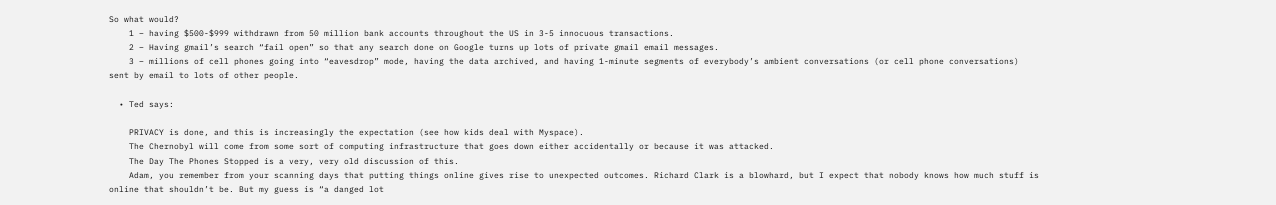So what would?
    1 – having $500-$999 withdrawn from 50 million bank accounts throughout the US in 3-5 innocuous transactions.
    2 – Having gmail’s search “fail open” so that any search done on Google turns up lots of private gmail email messages.
    3 – millions of cell phones going into “eavesdrop” mode, having the data archived, and having 1-minute segments of everybody’s ambient conversations (or cell phone conversations) sent by email to lots of other people.

  • Ted says:

    PRIVACY is done, and this is increasingly the expectation (see how kids deal with Myspace).
    The Chernobyl will come from some sort of computing infrastructure that goes down either accidentally or because it was attacked.
    The Day The Phones Stopped is a very, very old discussion of this.
    Adam, you remember from your scanning days that putting things online gives rise to unexpected outcomes. Richard Clark is a blowhard, but I expect that nobody knows how much stuff is online that shouldn’t be. But my guess is “a danged lot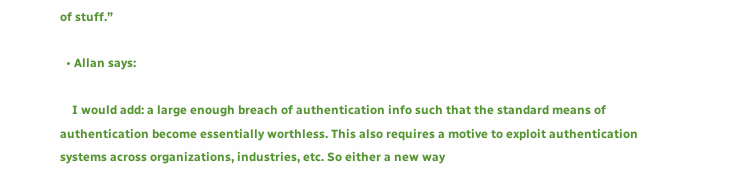of stuff.”

  • Allan says:

    I would add: a large enough breach of authentication info such that the standard means of authentication become essentially worthless. This also requires a motive to exploit authentication systems across organizations, industries, etc. So either a new way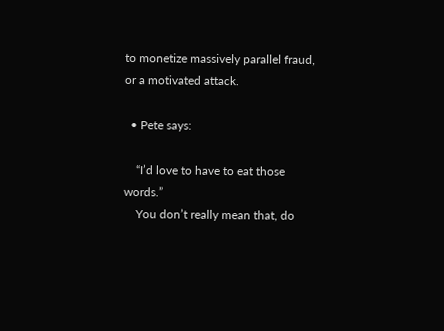to monetize massively parallel fraud, or a motivated attack.

  • Pete says:

    “I’d love to have to eat those words.”
    You don’t really mean that, do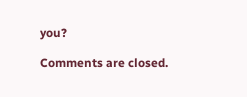you?

Comments are closed.